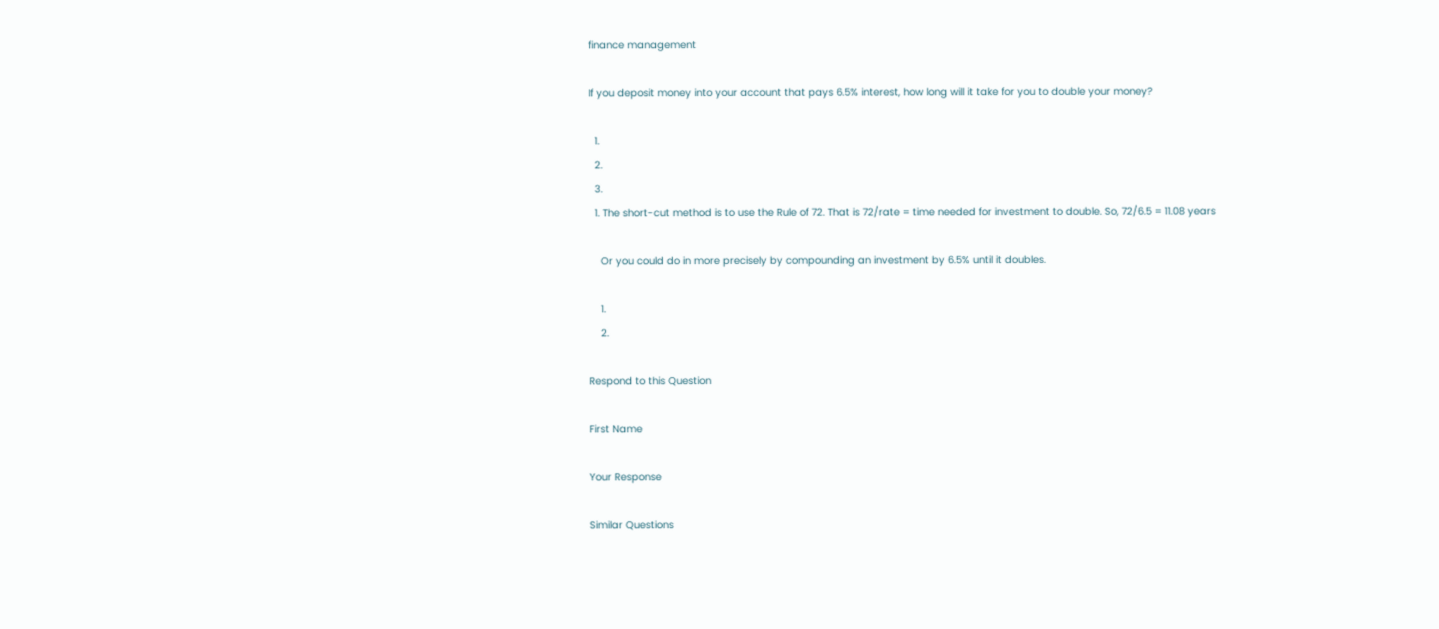finance management

If you deposit money into your account that pays 6.5% interest, how long will it take for you to double your money?

  1.
  2.
  3.
  1. The short-cut method is to use the Rule of 72. That is 72/rate = time needed for investment to double. So, 72/6.5 = 11.08 years

    Or you could do in more precisely by compounding an investment by 6.5% until it doubles.

    1.
    2.

Respond to this Question

First Name

Your Response

Similar Questions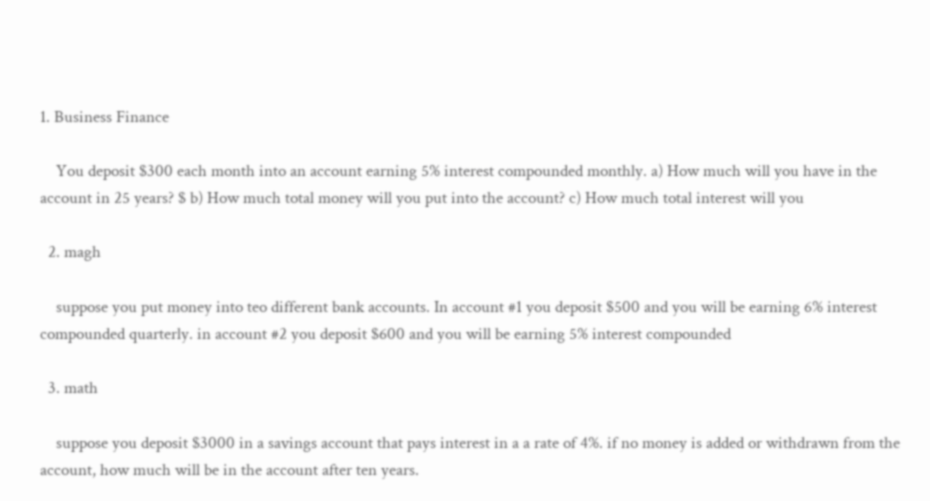1. Business Finance

    You deposit $300 each month into an account earning 5% interest compounded monthly. a) How much will you have in the account in 25 years? $ b) How much total money will you put into the account? c) How much total interest will you

  2. magh

    suppose you put money into teo different bank accounts. In account #1 you deposit $500 and you will be earning 6% interest compounded quarterly. in account #2 you deposit $600 and you will be earning 5% interest compounded

  3. math

    suppose you deposit $3000 in a savings account that pays interest in a a rate of 4%. if no money is added or withdrawn from the account, how much will be in the account after ten years.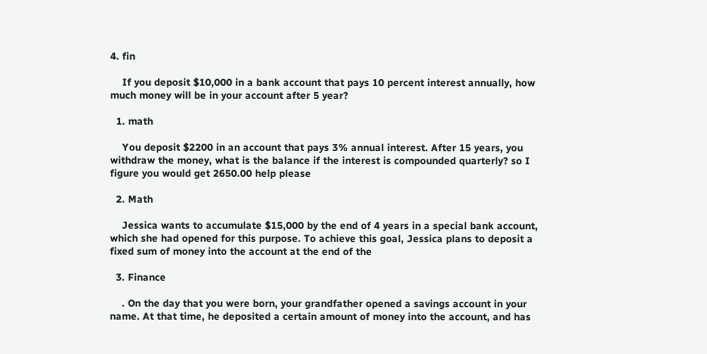4. fin

    If you deposit $10,000 in a bank account that pays 10 percent interest annually, how much money will be in your account after 5 year?

  1. math

    You deposit $2200 in an account that pays 3% annual interest. After 15 years, you withdraw the money, what is the balance if the interest is compounded quarterly? so I figure you would get 2650.00 help please

  2. Math

    Jessica wants to accumulate $15,000 by the end of 4 years in a special bank account, which she had opened for this purpose. To achieve this goal, Jessica plans to deposit a fixed sum of money into the account at the end of the

  3. Finance

    . On the day that you were born, your grandfather opened a savings account in your name. At that time, he deposited a certain amount of money into the account, and has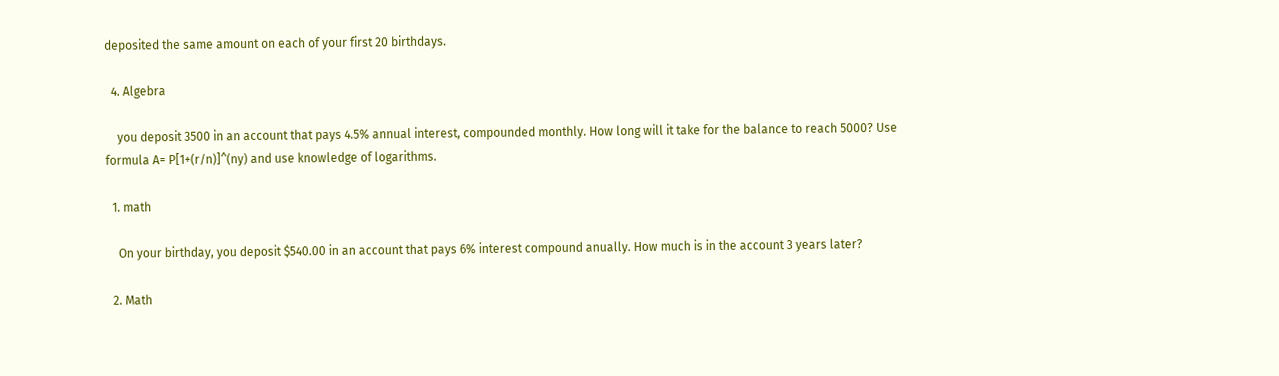deposited the same amount on each of your first 20 birthdays.

  4. Algebra

    you deposit 3500 in an account that pays 4.5% annual interest, compounded monthly. How long will it take for the balance to reach 5000? Use formula A= P[1+(r/n)]^(ny) and use knowledge of logarithms.

  1. math

    On your birthday, you deposit $540.00 in an account that pays 6% interest compound anually. How much is in the account 3 years later?

  2. Math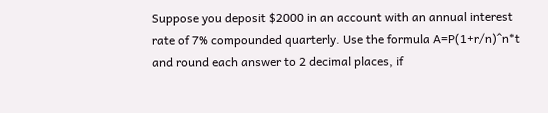Suppose you deposit $2000 in an account with an annual interest rate of 7% compounded quarterly. Use the formula A=P(1+r/n)^n*t and round each answer to 2 decimal places, if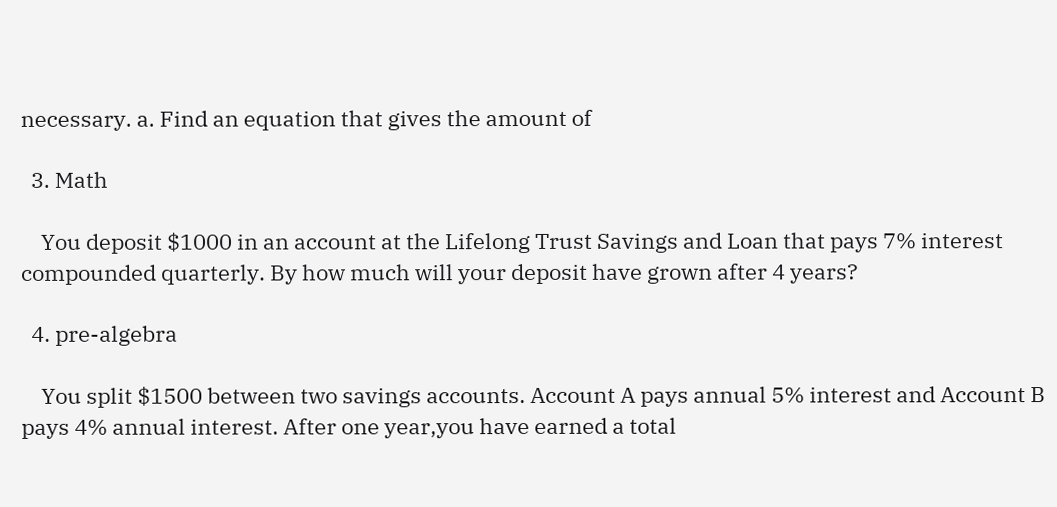necessary. a. Find an equation that gives the amount of

  3. Math

    You deposit $1000 in an account at the Lifelong Trust Savings and Loan that pays 7% interest compounded quarterly. By how much will your deposit have grown after 4 years?

  4. pre-algebra

    You split $1500 between two savings accounts. Account A pays annual 5% interest and Account B pays 4% annual interest. After one year,you have earned a total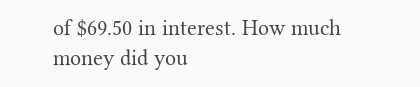of $69.50 in interest. How much money did you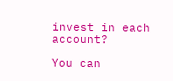invest in each account?

You can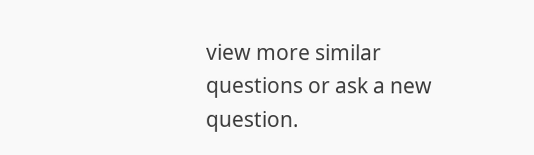view more similar questions or ask a new question.